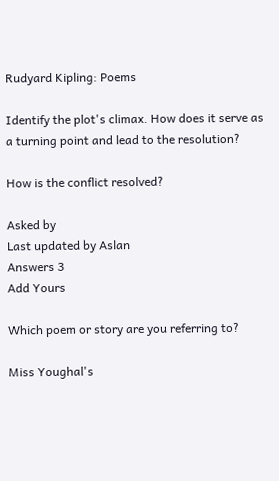Rudyard Kipling: Poems

Identify the plot's climax. How does it serve as a turning point and lead to the resolution?

How is the conflict resolved?

Asked by
Last updated by Aslan
Answers 3
Add Yours

Which poem or story are you referring to?

Miss Youghal's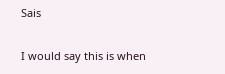Sais

I would say this is when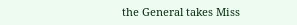the General takes Miss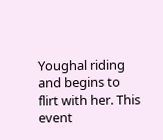Youghal riding and begins to flirt with her. This event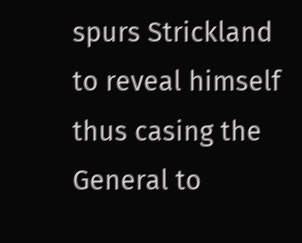spurs Strickland to reveal himself thus casing the General to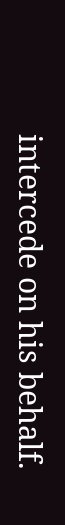intercede on his behalf.